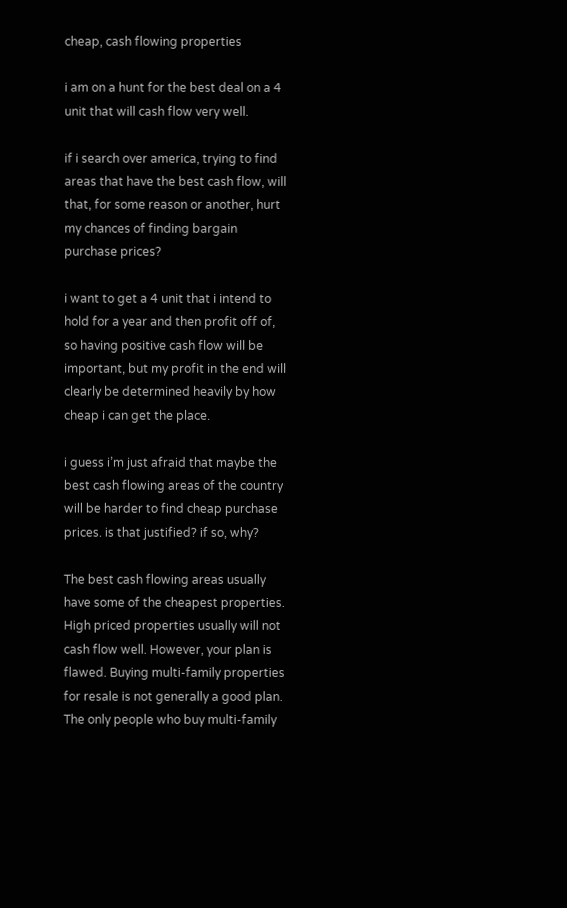cheap, cash flowing properties

i am on a hunt for the best deal on a 4 unit that will cash flow very well.

if i search over america, trying to find areas that have the best cash flow, will that, for some reason or another, hurt my chances of finding bargain purchase prices?

i want to get a 4 unit that i intend to hold for a year and then profit off of, so having positive cash flow will be important, but my profit in the end will clearly be determined heavily by how cheap i can get the place.

i guess i’m just afraid that maybe the best cash flowing areas of the country will be harder to find cheap purchase prices. is that justified? if so, why?

The best cash flowing areas usually have some of the cheapest properties. High priced properties usually will not cash flow well. However, your plan is flawed. Buying multi-family properties for resale is not generally a good plan. The only people who buy multi-family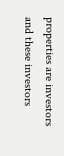properties are investors and these investors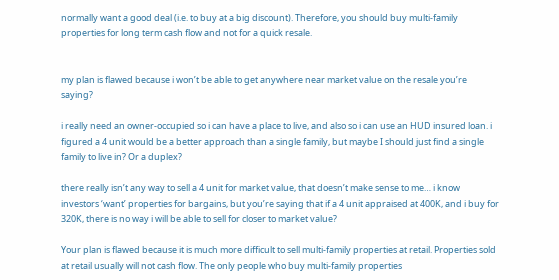normally want a good deal (i.e. to buy at a big discount). Therefore, you should buy multi-family properties for long term cash flow and not for a quick resale.


my plan is flawed because i won’t be able to get anywhere near market value on the resale you’re saying?

i really need an owner-occupied so i can have a place to live, and also so i can use an HUD insured loan. i figured a 4 unit would be a better approach than a single family, but maybe I should just find a single family to live in? Or a duplex?

there really isn’t any way to sell a 4 unit for market value, that doesn’t make sense to me… i know investors ‘want’ properties for bargains, but you’re saying that if a 4 unit appraised at 400K, and i buy for 320K, there is no way i will be able to sell for closer to market value?

Your plan is flawed because it is much more difficult to sell multi-family properties at retail. Properties sold at retail usually will not cash flow. The only people who buy multi-family properties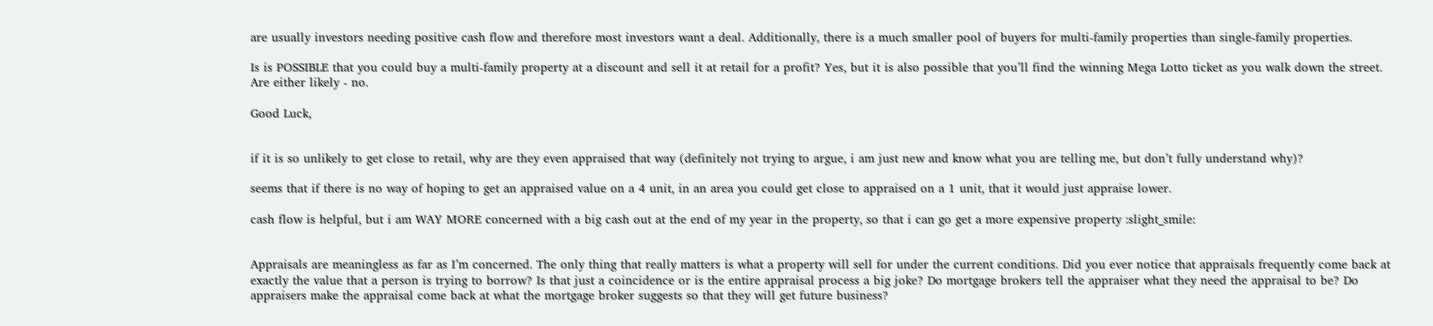are usually investors needing positive cash flow and therefore most investors want a deal. Additionally, there is a much smaller pool of buyers for multi-family properties than single-family properties.

Is is POSSIBLE that you could buy a multi-family property at a discount and sell it at retail for a profit? Yes, but it is also possible that you’ll find the winning Mega Lotto ticket as you walk down the street. Are either likely - no.

Good Luck,


if it is so unlikely to get close to retail, why are they even appraised that way (definitely not trying to argue, i am just new and know what you are telling me, but don’t fully understand why)?

seems that if there is no way of hoping to get an appraised value on a 4 unit, in an area you could get close to appraised on a 1 unit, that it would just appraise lower.

cash flow is helpful, but i am WAY MORE concerned with a big cash out at the end of my year in the property, so that i can go get a more expensive property :slight_smile:


Appraisals are meaningless as far as I’m concerned. The only thing that really matters is what a property will sell for under the current conditions. Did you ever notice that appraisals frequently come back at exactly the value that a person is trying to borrow? Is that just a coincidence or is the entire appraisal process a big joke? Do mortgage brokers tell the appraiser what they need the appraisal to be? Do appraisers make the appraisal come back at what the mortgage broker suggests so that they will get future business?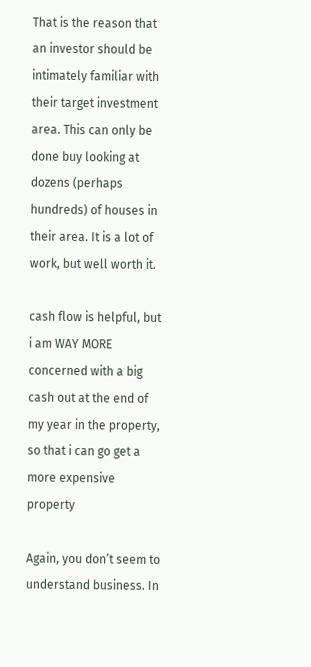That is the reason that an investor should be intimately familiar with their target investment area. This can only be done buy looking at dozens (perhaps hundreds) of houses in their area. It is a lot of work, but well worth it.

cash flow is helpful, but i am WAY MORE concerned with a big cash out at the end of my year in the property, so that i can go get a more expensive property

Again, you don’t seem to understand business. In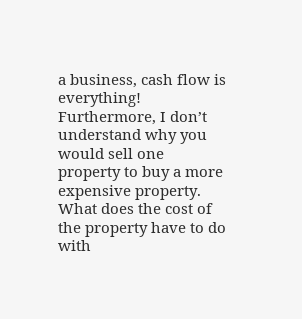a business, cash flow is everything! Furthermore, I don’t understand why you would sell one property to buy a more expensive property. What does the cost of the property have to do with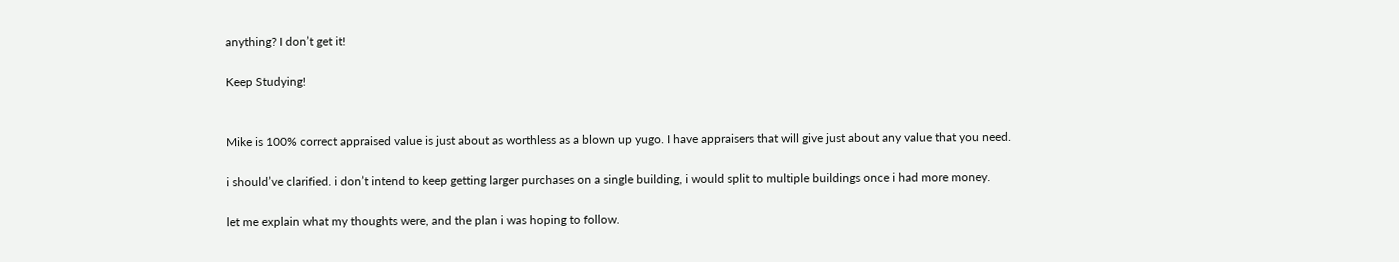anything? I don’t get it!

Keep Studying!


Mike is 100% correct appraised value is just about as worthless as a blown up yugo. I have appraisers that will give just about any value that you need.

i should’ve clarified. i don’t intend to keep getting larger purchases on a single building, i would split to multiple buildings once i had more money.

let me explain what my thoughts were, and the plan i was hoping to follow.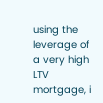using the leverage of a very high LTV mortgage, i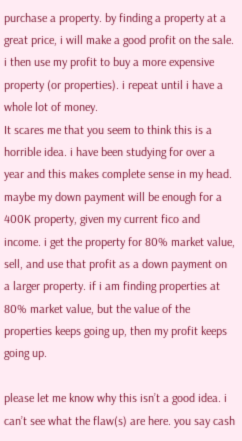purchase a property. by finding a property at a great price, i will make a good profit on the sale. i then use my profit to buy a more expensive property (or properties). i repeat until i have a whole lot of money.
It scares me that you seem to think this is a horrible idea. i have been studying for over a year and this makes complete sense in my head. maybe my down payment will be enough for a 400K property, given my current fico and income. i get the property for 80% market value, sell, and use that profit as a down payment on a larger property. if i am finding properties at 80% market value, but the value of the properties keeps going up, then my profit keeps going up.

please let me know why this isn’t a good idea. i can’t see what the flaw(s) are here. you say cash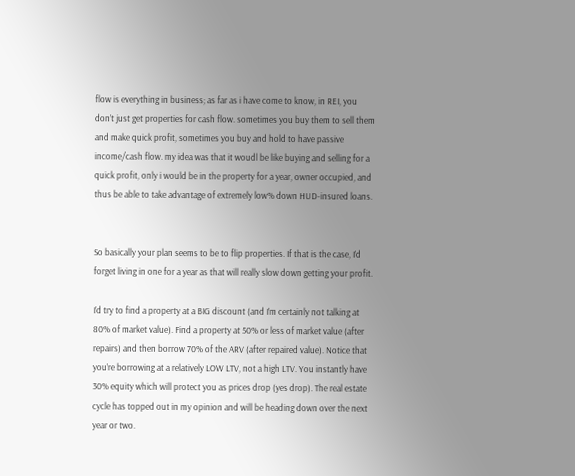flow is everything in business; as far as i have come to know, in REI, you don’t just get properties for cash flow. sometimes you buy them to sell them and make quick profit, sometimes you buy and hold to have passive income/cash flow. my idea was that it woudl be like buying and selling for a quick profit, only i would be in the property for a year, owner occupied, and thus be able to take advantage of extremely low% down HUD-insured loans.


So basically your plan seems to be to flip properties. If that is the case, I’d forget living in one for a year as that will really slow down getting your profit.

I’d try to find a property at a BIG discount (and I’m certainly not talking at 80% of market value). Find a property at 50% or less of market value (after repairs) and then borrow 70% of the ARV (after repaired value). Notice that you’re borrowing at a relatively LOW LTV, not a high LTV. You instantly have 30% equity which will protect you as prices drop (yes drop). The real estate cycle has topped out in my opinion and will be heading down over the next year or two.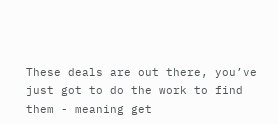These deals are out there, you’ve just got to do the work to find them - meaning get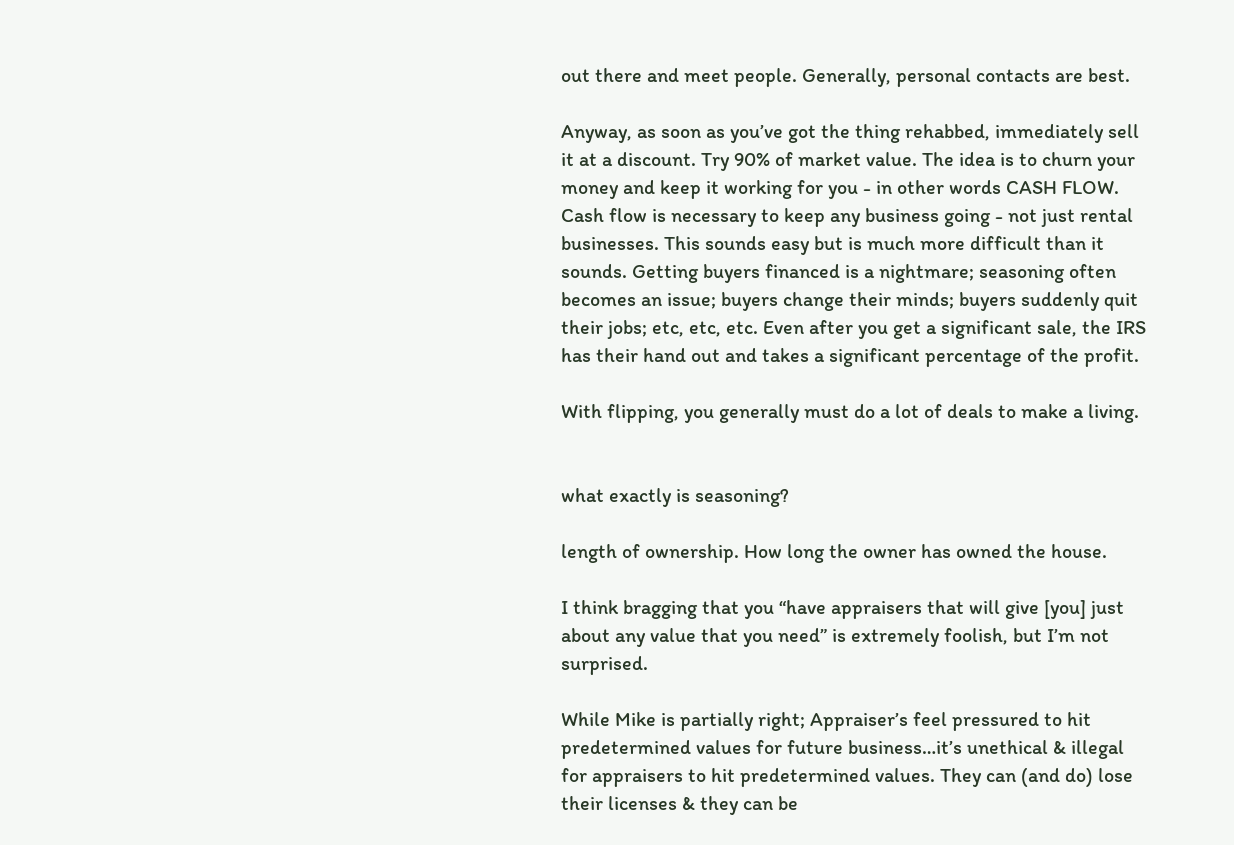out there and meet people. Generally, personal contacts are best.

Anyway, as soon as you’ve got the thing rehabbed, immediately sell it at a discount. Try 90% of market value. The idea is to churn your money and keep it working for you - in other words CASH FLOW. Cash flow is necessary to keep any business going - not just rental businesses. This sounds easy but is much more difficult than it sounds. Getting buyers financed is a nightmare; seasoning often becomes an issue; buyers change their minds; buyers suddenly quit their jobs; etc, etc, etc. Even after you get a significant sale, the IRS has their hand out and takes a significant percentage of the profit.

With flipping, you generally must do a lot of deals to make a living.


what exactly is seasoning?

length of ownership. How long the owner has owned the house.

I think bragging that you “have appraisers that will give [you] just about any value that you need” is extremely foolish, but I’m not surprised.

While Mike is partially right; Appraiser’s feel pressured to hit predetermined values for future business…it’s unethical & illegal for appraisers to hit predetermined values. They can (and do) lose their licenses & they can be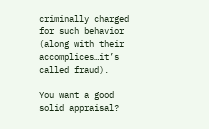criminally charged for such behavior (along with their accomplices…it’s called fraud).

You want a good solid appraisal?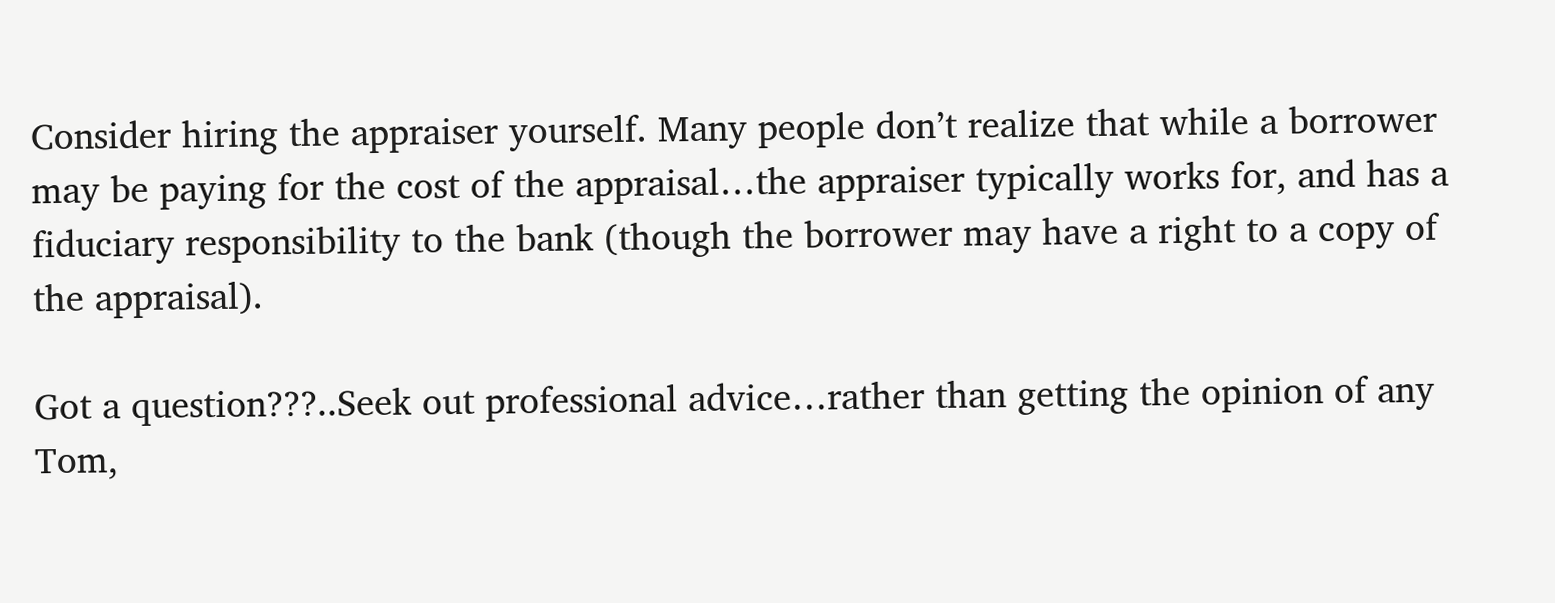Consider hiring the appraiser yourself. Many people don’t realize that while a borrower may be paying for the cost of the appraisal…the appraiser typically works for, and has a fiduciary responsibility to the bank (though the borrower may have a right to a copy of the appraisal).

Got a question???..Seek out professional advice…rather than getting the opinion of any Tom,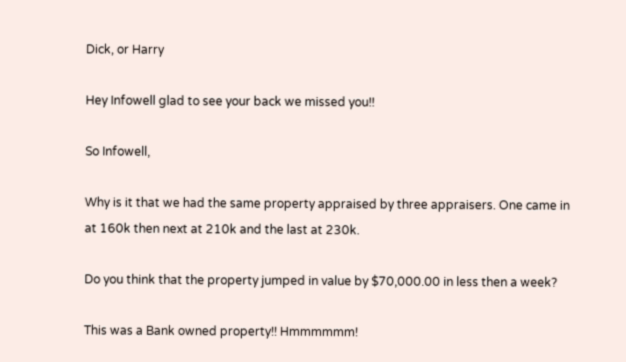Dick, or Harry

Hey Infowell glad to see your back we missed you!!

So Infowell,

Why is it that we had the same property appraised by three appraisers. One came in at 160k then next at 210k and the last at 230k.

Do you think that the property jumped in value by $70,000.00 in less then a week?

This was a Bank owned property!! Hmmmmmm!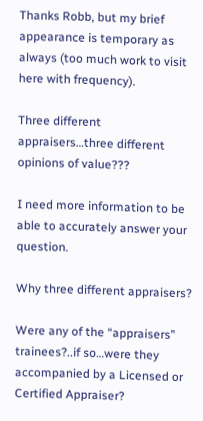Thanks Robb, but my brief appearance is temporary as always (too much work to visit here with frequency).

Three different appraisers…three different opinions of value???

I need more information to be able to accurately answer your question.

Why three different appraisers?

Were any of the “appraisers” trainees?..if so…were they accompanied by a Licensed or Certified Appraiser?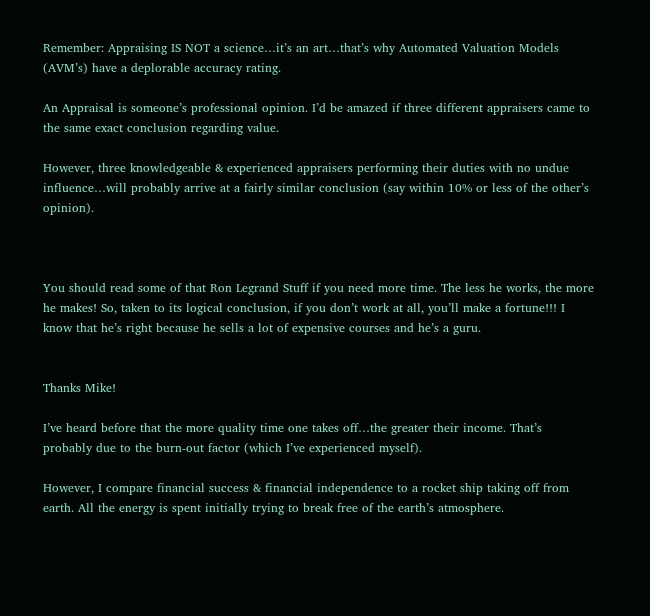Remember: Appraising IS NOT a science…it’s an art…that’s why Automated Valuation Models (AVM’s) have a deplorable accuracy rating.

An Appraisal is someone’s professional opinion. I’d be amazed if three different appraisers came to the same exact conclusion regarding value.

However, three knowledgeable & experienced appraisers performing their duties with no undue influence…will probably arrive at a fairly similar conclusion (say within 10% or less of the other’s opinion).



You should read some of that Ron Legrand Stuff if you need more time. The less he works, the more he makes! So, taken to its logical conclusion, if you don’t work at all, you’ll make a fortune!!! I know that he’s right because he sells a lot of expensive courses and he’s a guru.


Thanks Mike!

I’ve heard before that the more quality time one takes off…the greater their income. That’s probably due to the burn-out factor (which I’ve experienced myself).

However, I compare financial success & financial independence to a rocket ship taking off from earth. All the energy is spent initially trying to break free of the earth’s atmosphere.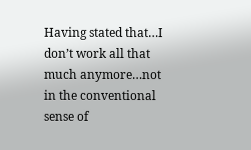Having stated that…I don’t work all that much anymore…not in the conventional sense of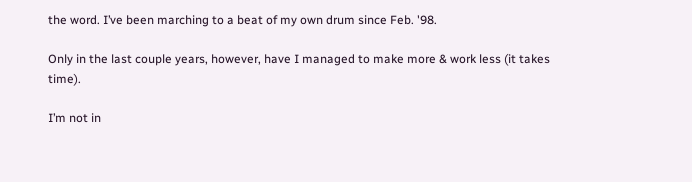the word. I’ve been marching to a beat of my own drum since Feb. '98.

Only in the last couple years, however, have I managed to make more & work less (it takes time).

I’m not in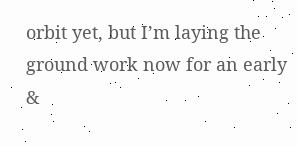orbit yet, but I’m laying the ground work now for an early &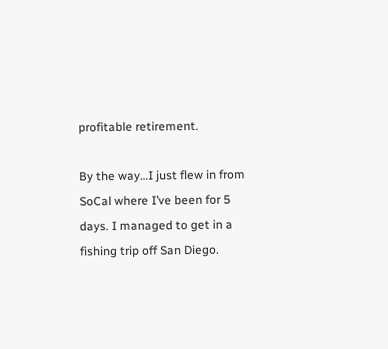profitable retirement.

By the way…I just flew in from SoCal where I’ve been for 5 days. I managed to get in a fishing trip off San Diego.